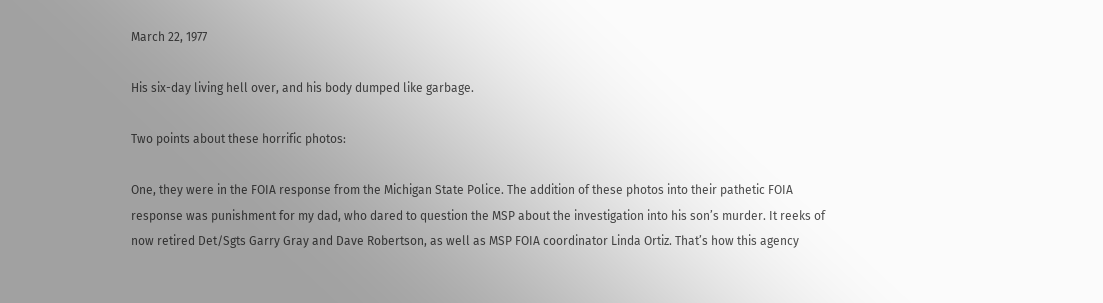March 22, 1977

His six-day living hell over, and his body dumped like garbage.

Two points about these horrific photos:

One, they were in the FOIA response from the Michigan State Police. The addition of these photos into their pathetic FOIA response was punishment for my dad, who dared to question the MSP about the investigation into his son’s murder. It reeks of now retired Det/Sgts Garry Gray and Dave Robertson, as well as MSP FOIA coordinator Linda Ortiz. That’s how this agency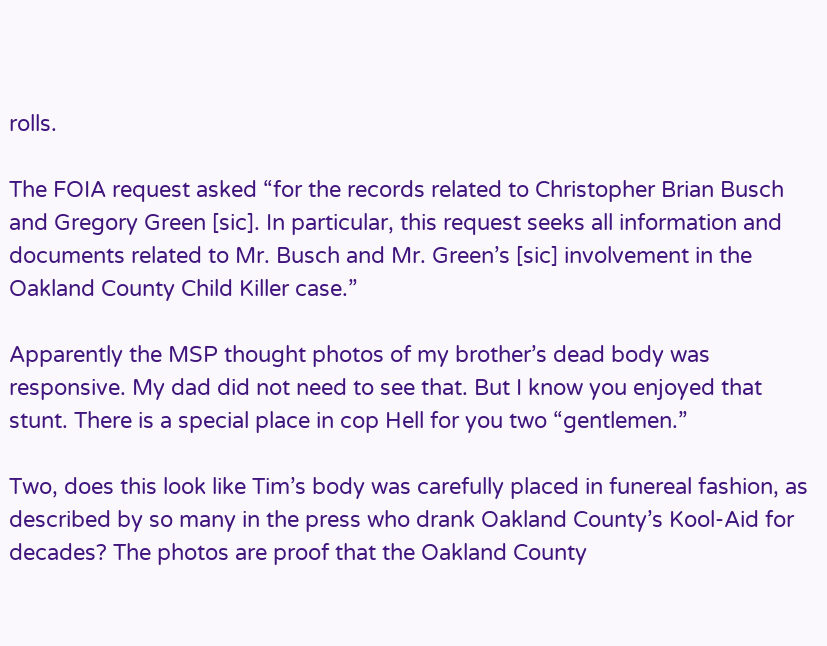rolls.

The FOIA request asked “for the records related to Christopher Brian Busch and Gregory Green [sic]. In particular, this request seeks all information and documents related to Mr. Busch and Mr. Green’s [sic] involvement in the Oakland County Child Killer case.”

Apparently the MSP thought photos of my brother’s dead body was responsive. My dad did not need to see that. But I know you enjoyed that stunt. There is a special place in cop Hell for you two “gentlemen.”

Two, does this look like Tim’s body was carefully placed in funereal fashion, as described by so many in the press who drank Oakland County’s Kool-Aid for decades? The photos are proof that the Oakland County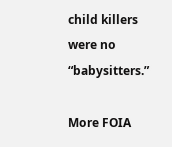child killers were no “babysitters.”

More FOIA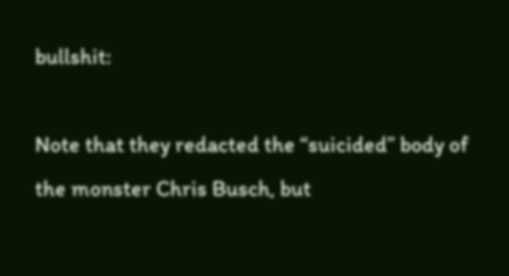bullshit:

Note that they redacted the “suicided” body of the monster Chris Busch, but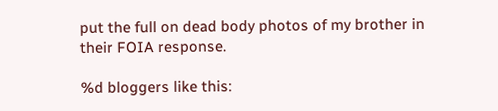put the full on dead body photos of my brother in their FOIA response.

%d bloggers like this: